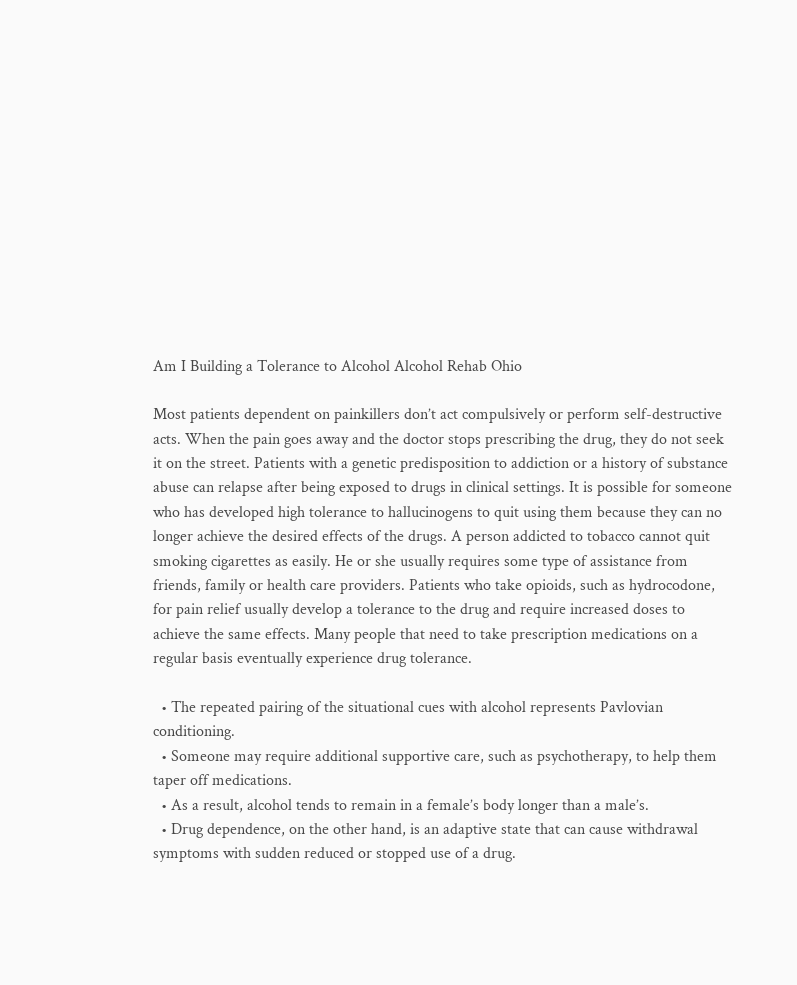Am I Building a Tolerance to Alcohol Alcohol Rehab Ohio

Most patients dependent on painkillers don’t act compulsively or perform self-destructive acts. When the pain goes away and the doctor stops prescribing the drug, they do not seek it on the street. Patients with a genetic predisposition to addiction or a history of substance abuse can relapse after being exposed to drugs in clinical settings. It is possible for someone who has developed high tolerance to hallucinogens to quit using them because they can no longer achieve the desired effects of the drugs. A person addicted to tobacco cannot quit smoking cigarettes as easily. He or she usually requires some type of assistance from friends, family or health care providers. Patients who take opioids, such as hydrocodone, for pain relief usually develop a tolerance to the drug and require increased doses to achieve the same effects. Many people that need to take prescription medications on a regular basis eventually experience drug tolerance.

  • The repeated pairing of the situational cues with alcohol represents Pavlovian conditioning.
  • Someone may require additional supportive care, such as psychotherapy, to help them taper off medications.
  • As a result, alcohol tends to remain in a female’s body longer than a male’s.
  • Drug dependence, on the other hand, is an adaptive state that can cause withdrawal symptoms with sudden reduced or stopped use of a drug.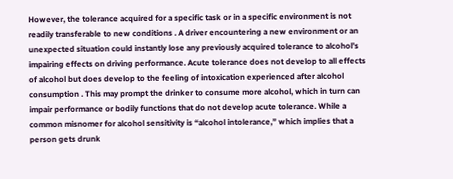However, the tolerance acquired for a specific task or in a specific environment is not readily transferable to new conditions . A driver encountering a new environment or an unexpected situation could instantly lose any previously acquired tolerance to alcohol’s impairing effects on driving performance. Acute tolerance does not develop to all effects of alcohol but does develop to the feeling of intoxication experienced after alcohol consumption . This may prompt the drinker to consume more alcohol, which in turn can impair performance or bodily functions that do not develop acute tolerance. While a common misnomer for alcohol sensitivity is “alcohol intolerance,” which implies that a person gets drunk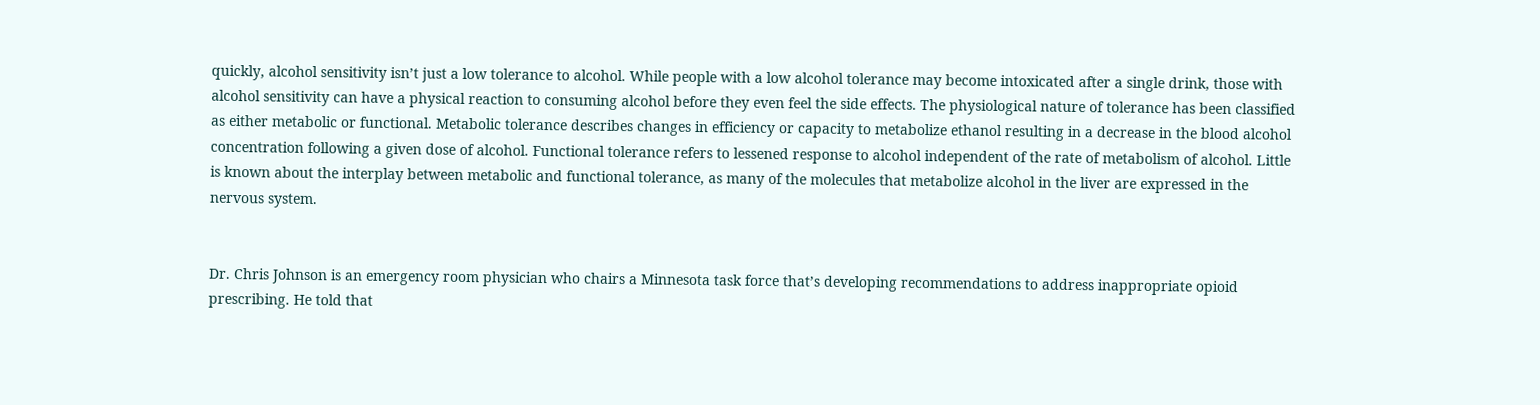quickly, alcohol sensitivity isn’t just a low tolerance to alcohol. While people with a low alcohol tolerance may become intoxicated after a single drink, those with alcohol sensitivity can have a physical reaction to consuming alcohol before they even feel the side effects. The physiological nature of tolerance has been classified as either metabolic or functional. Metabolic tolerance describes changes in efficiency or capacity to metabolize ethanol resulting in a decrease in the blood alcohol concentration following a given dose of alcohol. Functional tolerance refers to lessened response to alcohol independent of the rate of metabolism of alcohol. Little is known about the interplay between metabolic and functional tolerance, as many of the molecules that metabolize alcohol in the liver are expressed in the nervous system.


Dr. Chris Johnson is an emergency room physician who chairs a Minnesota task force that’s developing recommendations to address inappropriate opioid prescribing. He told that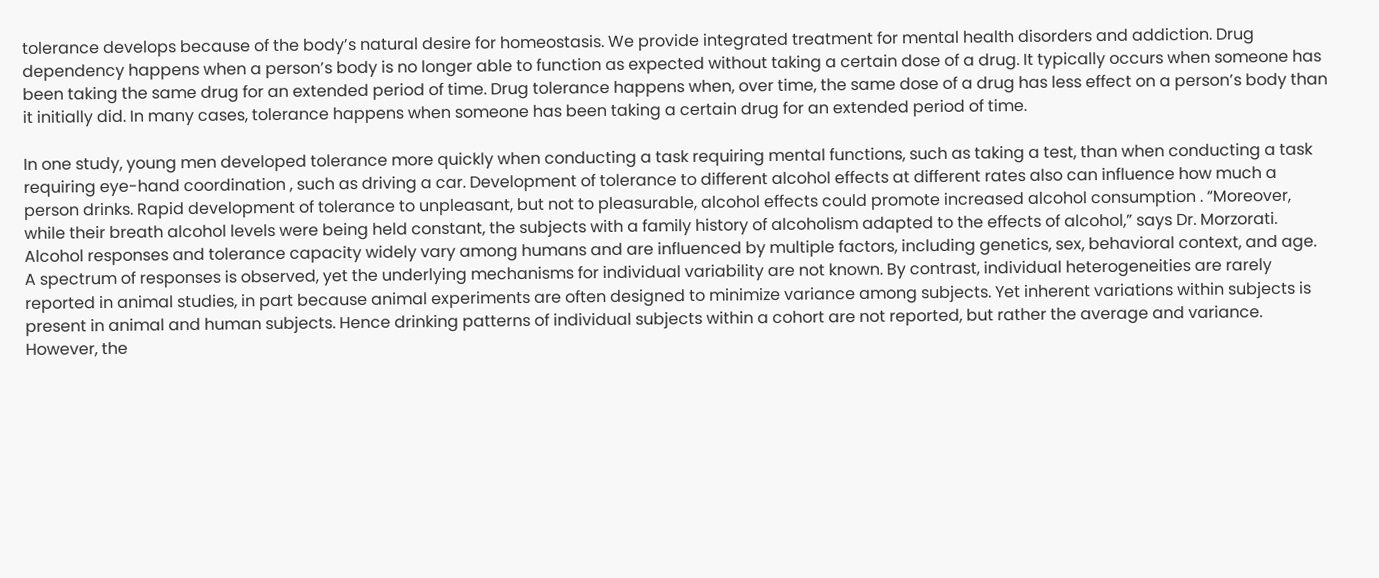tolerance develops because of the body’s natural desire for homeostasis. We provide integrated treatment for mental health disorders and addiction. Drug dependency happens when a person’s body is no longer able to function as expected without taking a certain dose of a drug. It typically occurs when someone has been taking the same drug for an extended period of time. Drug tolerance happens when, over time, the same dose of a drug has less effect on a person’s body than it initially did. In many cases, tolerance happens when someone has been taking a certain drug for an extended period of time.

In one study, young men developed tolerance more quickly when conducting a task requiring mental functions, such as taking a test, than when conducting a task requiring eye-hand coordination , such as driving a car. Development of tolerance to different alcohol effects at different rates also can influence how much a person drinks. Rapid development of tolerance to unpleasant, but not to pleasurable, alcohol effects could promote increased alcohol consumption . “Moreover, while their breath alcohol levels were being held constant, the subjects with a family history of alcoholism adapted to the effects of alcohol,” says Dr. Morzorati. Alcohol responses and tolerance capacity widely vary among humans and are influenced by multiple factors, including genetics, sex, behavioral context, and age. A spectrum of responses is observed, yet the underlying mechanisms for individual variability are not known. By contrast, individual heterogeneities are rarely reported in animal studies, in part because animal experiments are often designed to minimize variance among subjects. Yet inherent variations within subjects is present in animal and human subjects. Hence drinking patterns of individual subjects within a cohort are not reported, but rather the average and variance. However, the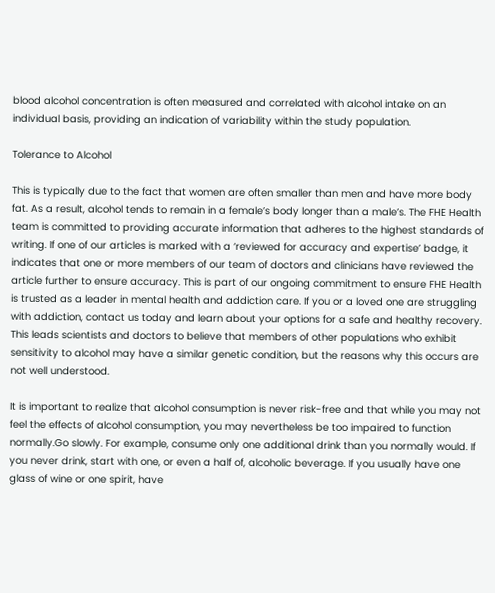blood alcohol concentration is often measured and correlated with alcohol intake on an individual basis, providing an indication of variability within the study population.

Tolerance to Alcohol

This is typically due to the fact that women are often smaller than men and have more body fat. As a result, alcohol tends to remain in a female’s body longer than a male’s. The FHE Health team is committed to providing accurate information that adheres to the highest standards of writing. If one of our articles is marked with a ‘reviewed for accuracy and expertise’ badge, it indicates that one or more members of our team of doctors and clinicians have reviewed the article further to ensure accuracy. This is part of our ongoing commitment to ensure FHE Health is trusted as a leader in mental health and addiction care. If you or a loved one are struggling with addiction, contact us today and learn about your options for a safe and healthy recovery. This leads scientists and doctors to believe that members of other populations who exhibit sensitivity to alcohol may have a similar genetic condition, but the reasons why this occurs are not well understood.

It is important to realize that alcohol consumption is never risk-free and that while you may not feel the effects of alcohol consumption, you may nevertheless be too impaired to function normally.Go slowly. For example, consume only one additional drink than you normally would. If you never drink, start with one, or even a half of, alcoholic beverage. If you usually have one glass of wine or one spirit, have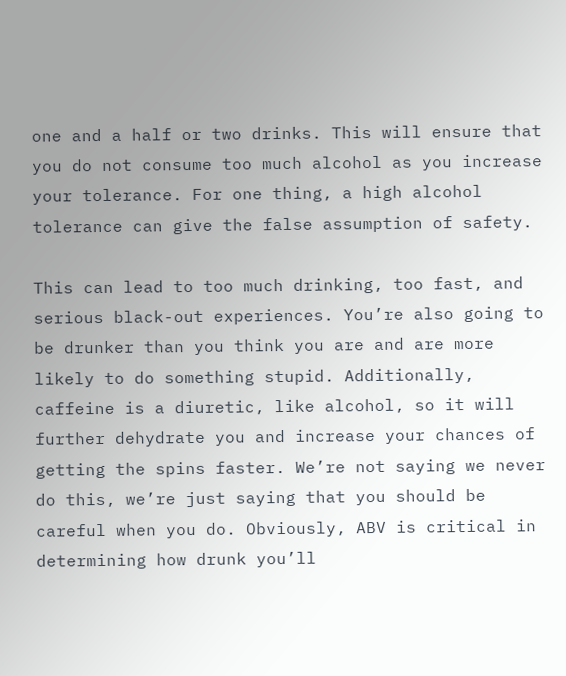one and a half or two drinks. This will ensure that you do not consume too much alcohol as you increase your tolerance. For one thing, a high alcohol tolerance can give the false assumption of safety.

This can lead to too much drinking, too fast, and serious black-out experiences. You’re also going to be drunker than you think you are and are more likely to do something stupid. Additionally, caffeine is a diuretic, like alcohol, so it will further dehydrate you and increase your chances of getting the spins faster. We’re not saying we never do this, we’re just saying that you should be careful when you do. Obviously, ABV is critical in determining how drunk you’ll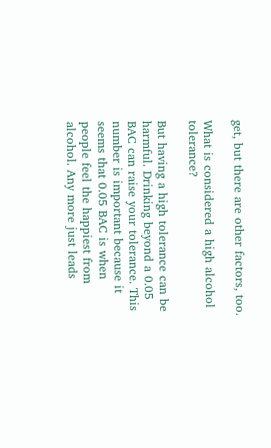get, but there are other factors, too.

What is considered a high alcohol tolerance?

But having a high tolerance can be harmful. Drinking beyond a 0.05 BAC can raise your tolerance. This number is important because it seems that 0.05 BAC is when people feel the happiest from alcohol. Any more just leads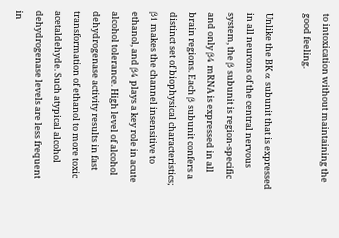to intoxication without maintaining the good feeling.

Unlike the BK α subunit that is expressed in all neurons of the central nervous system, the β subunit is region-specific and only β4 mRNA is expressed in all brain regions. Each β subunit confers a distinct set of biophysical characteristics; β1 makes the channel insensitive to ethanol, and β4 plays a key role in acute alcohol tolerance. High level of alcohol dehydrogenase activity results in fast transformation of ethanol to more toxic acetaldehyde. Such atypical alcohol dehydrogenase levels are less frequent in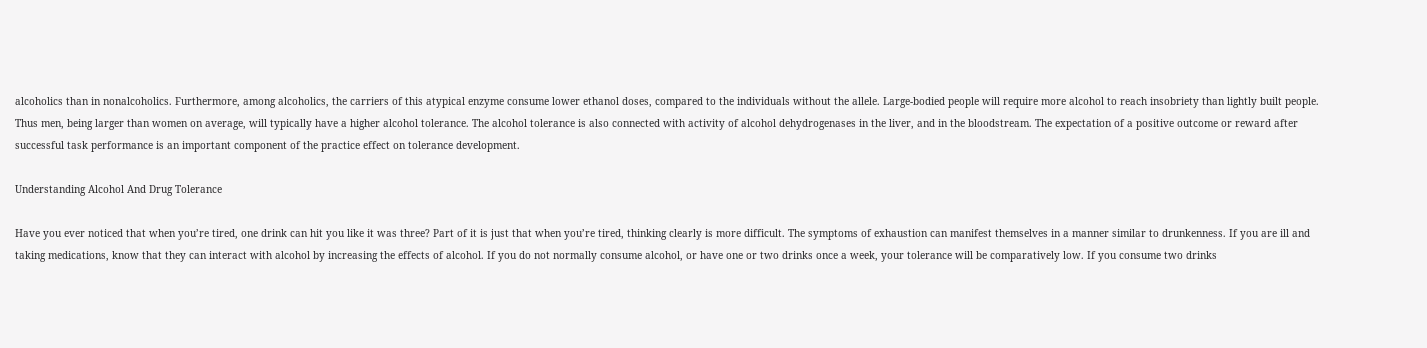alcoholics than in nonalcoholics. Furthermore, among alcoholics, the carriers of this atypical enzyme consume lower ethanol doses, compared to the individuals without the allele. Large-bodied people will require more alcohol to reach insobriety than lightly built people. Thus men, being larger than women on average, will typically have a higher alcohol tolerance. The alcohol tolerance is also connected with activity of alcohol dehydrogenases in the liver, and in the bloodstream. The expectation of a positive outcome or reward after successful task performance is an important component of the practice effect on tolerance development.

Understanding Alcohol And Drug Tolerance

Have you ever noticed that when you’re tired, one drink can hit you like it was three? Part of it is just that when you’re tired, thinking clearly is more difficult. The symptoms of exhaustion can manifest themselves in a manner similar to drunkenness. If you are ill and taking medications, know that they can interact with alcohol by increasing the effects of alcohol. If you do not normally consume alcohol, or have one or two drinks once a week, your tolerance will be comparatively low. If you consume two drinks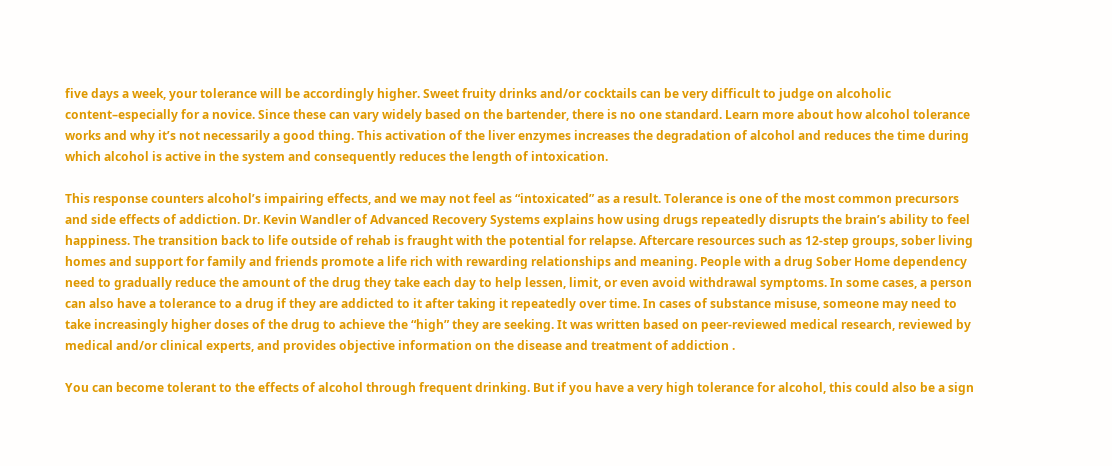five days a week, your tolerance will be accordingly higher. Sweet fruity drinks and/or cocktails can be very difficult to judge on alcoholic content–especially for a novice. Since these can vary widely based on the bartender, there is no one standard. Learn more about how alcohol tolerance works and why it’s not necessarily a good thing. This activation of the liver enzymes increases the degradation of alcohol and reduces the time during which alcohol is active in the system and consequently reduces the length of intoxication.

This response counters alcohol’s impairing effects, and we may not feel as “intoxicated” as a result. Tolerance is one of the most common precursors and side effects of addiction. Dr. Kevin Wandler of Advanced Recovery Systems explains how using drugs repeatedly disrupts the brain’s ability to feel happiness. The transition back to life outside of rehab is fraught with the potential for relapse. Aftercare resources such as 12-step groups, sober living homes and support for family and friends promote a life rich with rewarding relationships and meaning. People with a drug Sober Home dependency need to gradually reduce the amount of the drug they take each day to help lessen, limit, or even avoid withdrawal symptoms. In some cases, a person can also have a tolerance to a drug if they are addicted to it after taking it repeatedly over time. In cases of substance misuse, someone may need to take increasingly higher doses of the drug to achieve the “high” they are seeking. It was written based on peer-reviewed medical research, reviewed by medical and/or clinical experts, and provides objective information on the disease and treatment of addiction .

You can become tolerant to the effects of alcohol through frequent drinking. But if you have a very high tolerance for alcohol, this could also be a sign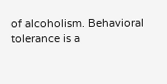of alcoholism. Behavioral tolerance is a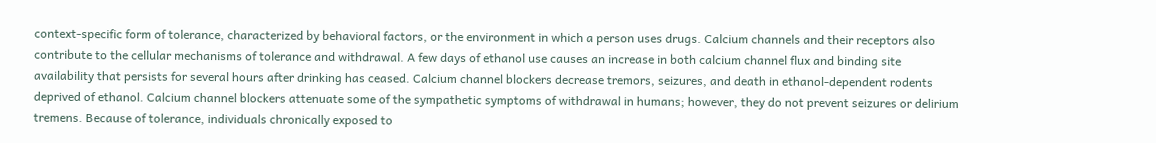context-specific form of tolerance, characterized by behavioral factors, or the environment in which a person uses drugs. Calcium channels and their receptors also contribute to the cellular mechanisms of tolerance and withdrawal. A few days of ethanol use causes an increase in both calcium channel flux and binding site availability that persists for several hours after drinking has ceased. Calcium channel blockers decrease tremors, seizures, and death in ethanol-dependent rodents deprived of ethanol. Calcium channel blockers attenuate some of the sympathetic symptoms of withdrawal in humans; however, they do not prevent seizures or delirium tremens. Because of tolerance, individuals chronically exposed to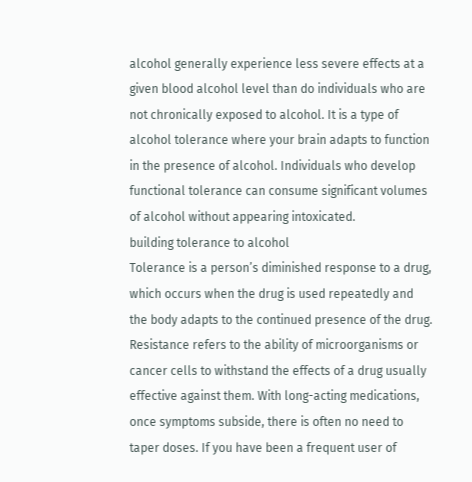alcohol generally experience less severe effects at a given blood alcohol level than do individuals who are not chronically exposed to alcohol. It is a type of alcohol tolerance where your brain adapts to function in the presence of alcohol. Individuals who develop functional tolerance can consume significant volumes of alcohol without appearing intoxicated.
building tolerance to alcohol
Tolerance is a person’s diminished response to a drug, which occurs when the drug is used repeatedly and the body adapts to the continued presence of the drug. Resistance refers to the ability of microorganisms or cancer cells to withstand the effects of a drug usually effective against them. With long-acting medications, once symptoms subside, there is often no need to taper doses. If you have been a frequent user of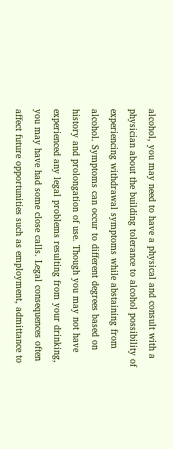alcohol, you may need to have a physical and consult with a physician about the building tolerance to alcohol possibility of experiencing withdrawal symptoms while abstaining from alcohol. Symptoms can occur to different degrees based on history and prolongation of use. Though you may not have experienced any legal problems resulting from your drinking, you may have had some close calls. Legal consequences often affect future opportunities such as employment, admittance to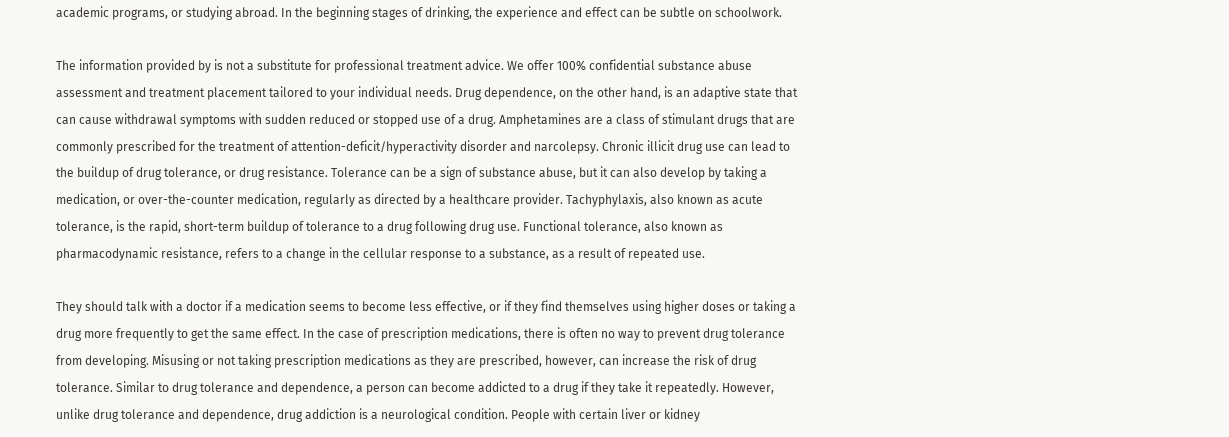academic programs, or studying abroad. In the beginning stages of drinking, the experience and effect can be subtle on schoolwork.

The information provided by is not a substitute for professional treatment advice. We offer 100% confidential substance abuse assessment and treatment placement tailored to your individual needs. Drug dependence, on the other hand, is an adaptive state that can cause withdrawal symptoms with sudden reduced or stopped use of a drug. Amphetamines are a class of stimulant drugs that are commonly prescribed for the treatment of attention-deficit/hyperactivity disorder and narcolepsy. Chronic illicit drug use can lead to the buildup of drug tolerance, or drug resistance. Tolerance can be a sign of substance abuse, but it can also develop by taking a medication, or over-the-counter medication, regularly as directed by a healthcare provider. Tachyphylaxis, also known as acute tolerance, is the rapid, short-term buildup of tolerance to a drug following drug use. Functional tolerance, also known as pharmacodynamic resistance, refers to a change in the cellular response to a substance, as a result of repeated use.

They should talk with a doctor if a medication seems to become less effective, or if they find themselves using higher doses or taking a drug more frequently to get the same effect. In the case of prescription medications, there is often no way to prevent drug tolerance from developing. Misusing or not taking prescription medications as they are prescribed, however, can increase the risk of drug tolerance. Similar to drug tolerance and dependence, a person can become addicted to a drug if they take it repeatedly. However, unlike drug tolerance and dependence, drug addiction is a neurological condition. People with certain liver or kidney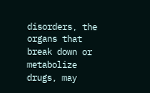disorders, the organs that break down or metabolize drugs, may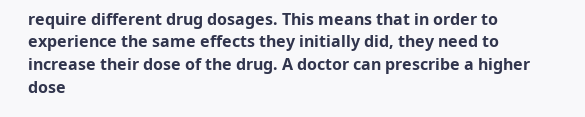require different drug dosages. This means that in order to experience the same effects they initially did, they need to increase their dose of the drug. A doctor can prescribe a higher dose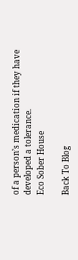of a person’s medication if they have developed a tolerance.
Eco Sober House

Back To Blog